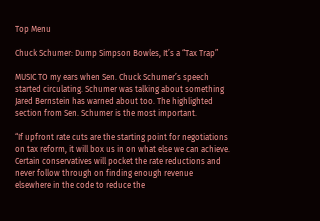Top Menu

Chuck Schumer: Dump Simpson Bowles, It’s a “Tax Trap”

MUSIC TO my ears when Sen. Chuck Schumer’s speech started circulating. Schumer was talking about something Jared Bernstein has warned about too. The highlighted section from Sen. Schumer is the most important.

“If upfront rate cuts are the starting point for negotiations on tax reform, it will box us in on what else we can achieve. Certain conservatives will pocket the rate reductions and never follow through on finding enough revenue elsewhere in the code to reduce the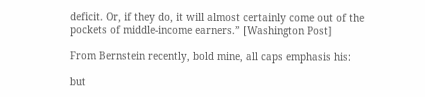deficit. Or, if they do, it will almost certainly come out of the pockets of middle-income earners.” [Washington Post]

From Bernstein recently, bold mine, all caps emphasis his:

but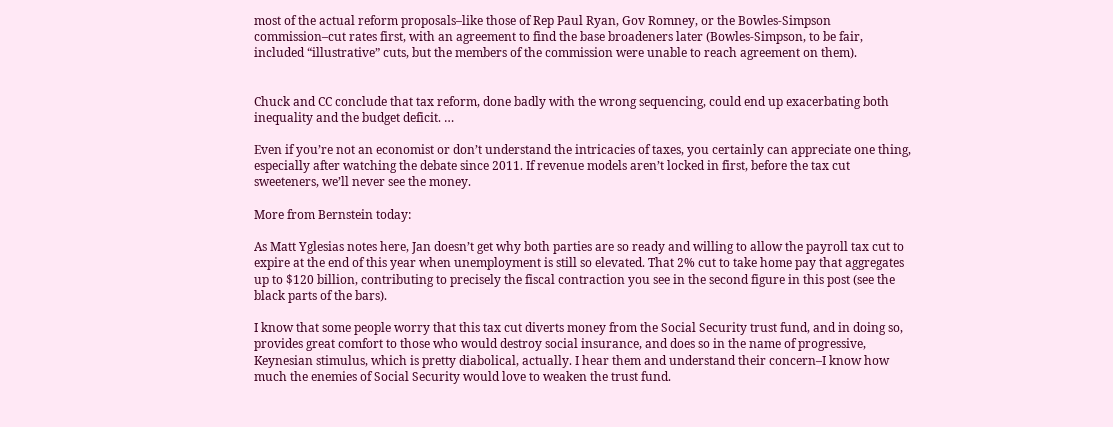most of the actual reform proposals–like those of Rep Paul Ryan, Gov Romney, or the Bowles-Simpson commission–cut rates first, with an agreement to find the base broadeners later (Bowles-Simpson, to be fair, included “illustrative” cuts, but the members of the commission were unable to reach agreement on them).


Chuck and CC conclude that tax reform, done badly with the wrong sequencing, could end up exacerbating both inequality and the budget deficit. …

Even if you’re not an economist or don’t understand the intricacies of taxes, you certainly can appreciate one thing, especially after watching the debate since 2011. If revenue models aren’t locked in first, before the tax cut sweeteners, we’ll never see the money.

More from Bernstein today:

As Matt Yglesias notes here, Jan doesn’t get why both parties are so ready and willing to allow the payroll tax cut to expire at the end of this year when unemployment is still so elevated. That 2% cut to take home pay that aggregates up to $120 billion, contributing to precisely the fiscal contraction you see in the second figure in this post (see the black parts of the bars).

I know that some people worry that this tax cut diverts money from the Social Security trust fund, and in doing so, provides great comfort to those who would destroy social insurance, and does so in the name of progressive, Keynesian stimulus, which is pretty diabolical, actually. I hear them and understand their concern–I know how much the enemies of Social Security would love to weaken the trust fund.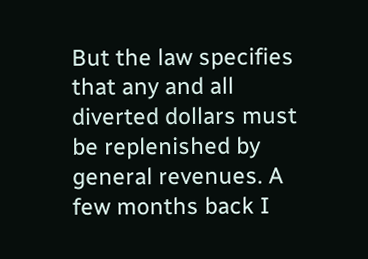But the law specifies that any and all diverted dollars must be replenished by general revenues. A few months back I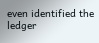even identified the ledger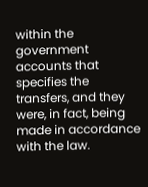within the government accounts that specifies the transfers, and they were, in fact, being made in accordance with the law.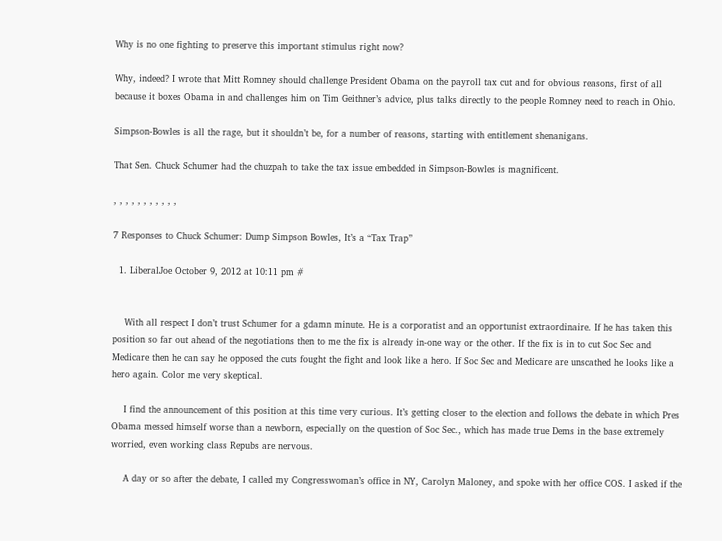Why is no one fighting to preserve this important stimulus right now?

Why, indeed? I wrote that Mitt Romney should challenge President Obama on the payroll tax cut and for obvious reasons, first of all because it boxes Obama in and challenges him on Tim Geithner’s advice, plus talks directly to the people Romney need to reach in Ohio.

Simpson-Bowles is all the rage, but it shouldn’t be, for a number of reasons, starting with entitlement shenanigans.

That Sen. Chuck Schumer had the chuzpah to take the tax issue embedded in Simpson-Bowles is magnificent.

, , , , , , , , , , ,

7 Responses to Chuck Schumer: Dump Simpson Bowles, It’s a “Tax Trap”

  1. LiberalJoe October 9, 2012 at 10:11 pm #


    With all respect I don’t trust Schumer for a gdamn minute. He is a corporatist and an opportunist extraordinaire. If he has taken this position so far out ahead of the negotiations then to me the fix is already in-one way or the other. If the fix is in to cut Soc Sec and Medicare then he can say he opposed the cuts fought the fight and look like a hero. If Soc Sec and Medicare are unscathed he looks like a hero again. Color me very skeptical.

    I find the announcement of this position at this time very curious. It’s getting closer to the election and follows the debate in which Pres Obama messed himself worse than a newborn, especially on the question of Soc Sec., which has made true Dems in the base extremely worried, even working class Repubs are nervous.

    A day or so after the debate, I called my Congresswoman’s office in NY, Carolyn Maloney, and spoke with her office COS. I asked if the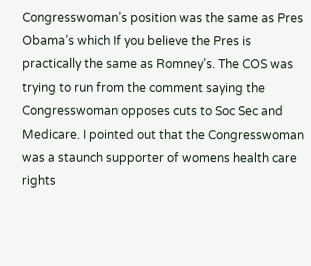Congresswoman’s position was the same as Pres Obama’s which If you believe the Pres is practically the same as Romney’s. The COS was trying to run from the comment saying the Congresswoman opposes cuts to Soc Sec and Medicare. I pointed out that the Congresswoman was a staunch supporter of womens health care rights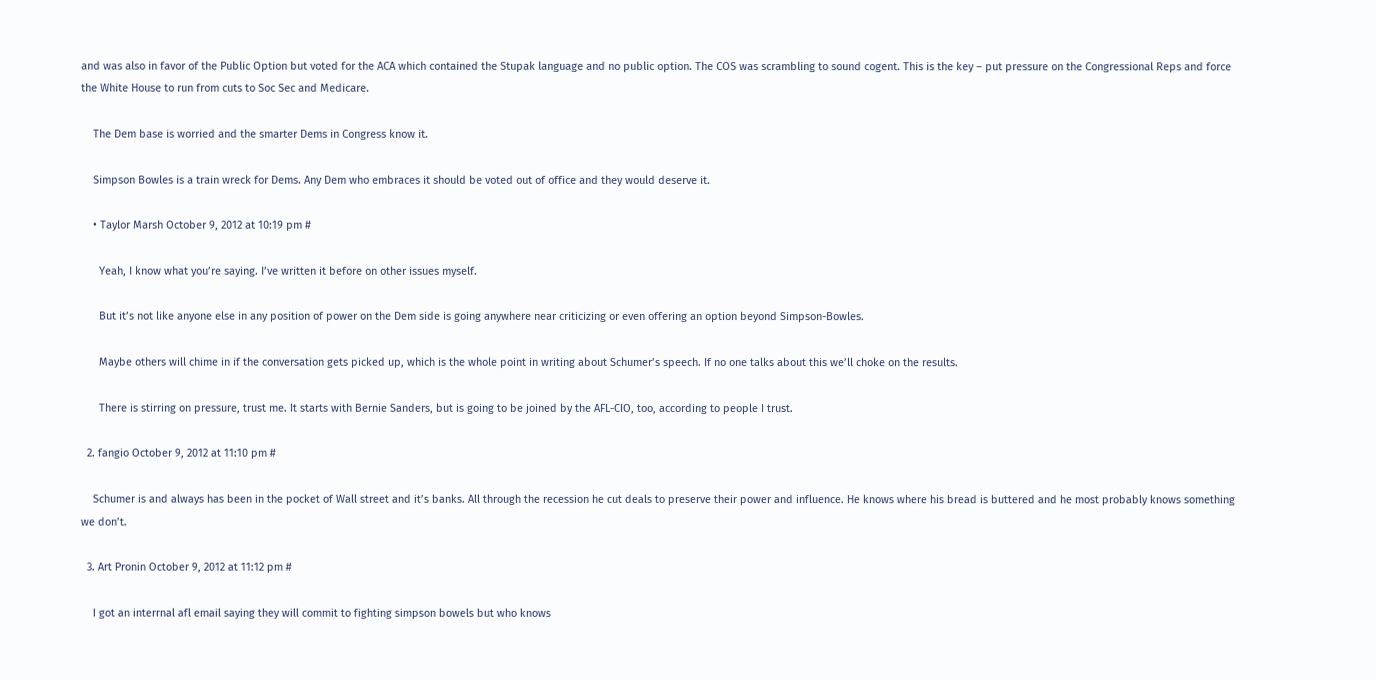and was also in favor of the Public Option but voted for the ACA which contained the Stupak language and no public option. The COS was scrambling to sound cogent. This is the key – put pressure on the Congressional Reps and force the White House to run from cuts to Soc Sec and Medicare.

    The Dem base is worried and the smarter Dems in Congress know it.

    Simpson Bowles is a train wreck for Dems. Any Dem who embraces it should be voted out of office and they would deserve it.

    • Taylor Marsh October 9, 2012 at 10:19 pm #

      Yeah, I know what you’re saying. I’ve written it before on other issues myself.

      But it’s not like anyone else in any position of power on the Dem side is going anywhere near criticizing or even offering an option beyond Simpson-Bowles.

      Maybe others will chime in if the conversation gets picked up, which is the whole point in writing about Schumer’s speech. If no one talks about this we’ll choke on the results.

      There is stirring on pressure, trust me. It starts with Bernie Sanders, but is going to be joined by the AFL-CIO, too, according to people I trust.

  2. fangio October 9, 2012 at 11:10 pm #

    Schumer is and always has been in the pocket of Wall street and it’s banks. All through the recession he cut deals to preserve their power and influence. He knows where his bread is buttered and he most probably knows something we don’t.

  3. Art Pronin October 9, 2012 at 11:12 pm #

    I got an interrnal afl email saying they will commit to fighting simpson bowels but who knows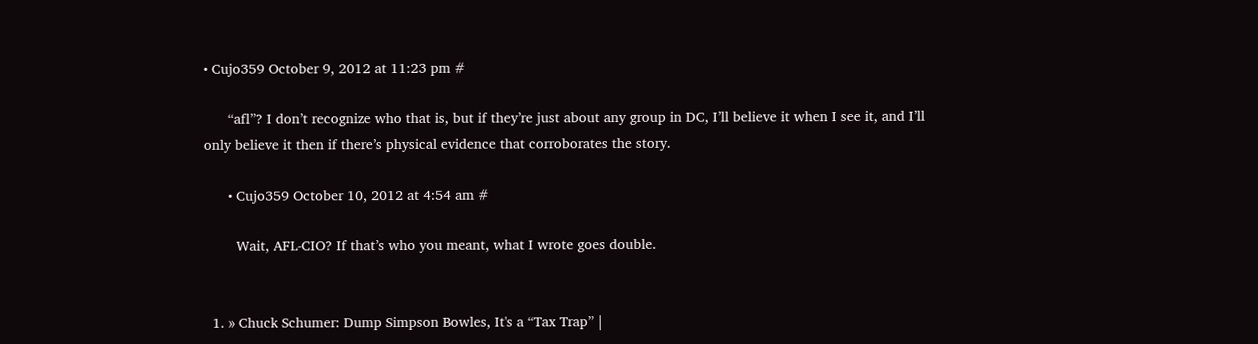• Cujo359 October 9, 2012 at 11:23 pm #

      “afl”? I don’t recognize who that is, but if they’re just about any group in DC, I’ll believe it when I see it, and I’ll only believe it then if there’s physical evidence that corroborates the story.

      • Cujo359 October 10, 2012 at 4:54 am #

        Wait, AFL-CIO? If that’s who you meant, what I wrote goes double.


  1. » Chuck Schumer: Dump Simpson Bowles, It's a “Tax Trap” |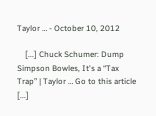Taylor … - October 10, 2012

    [...] Chuck Schumer: Dump Simpson Bowles, It's a “Tax Trap” | Taylor … Go to this article [...]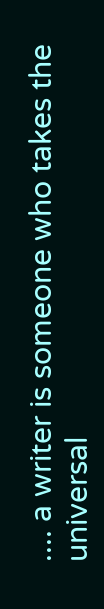.... a writer is someone who takes the universal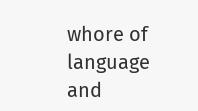whore of language
and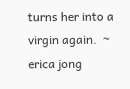turns her into a virgin again.  ~ erica jong